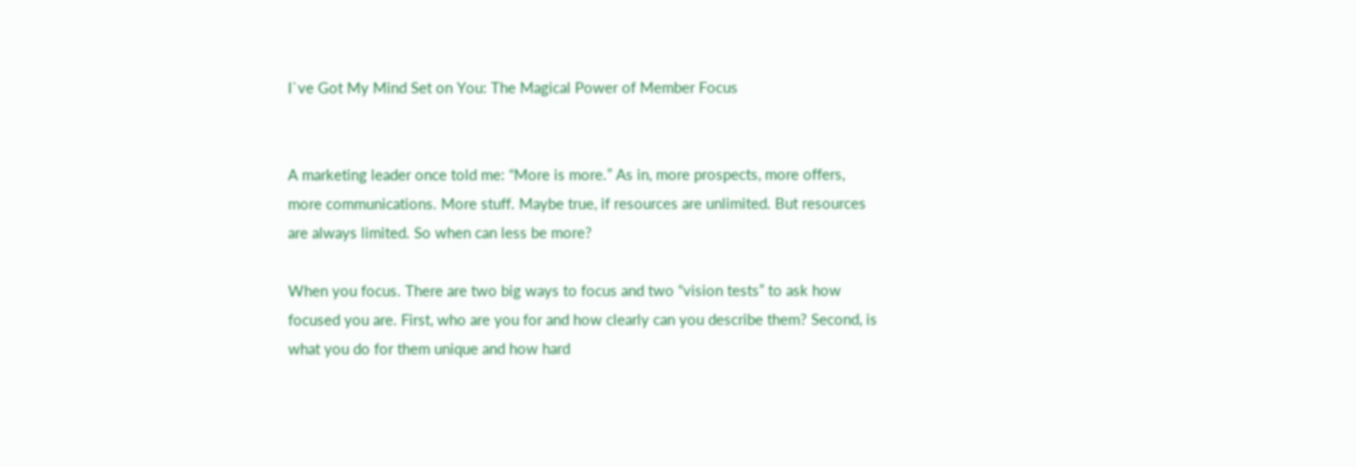I`ve Got My Mind Set on You: The Magical Power of Member Focus


A marketing leader once told me: “More is more.” As in, more prospects, more offers, more communications. More stuff. Maybe true, if resources are unlimited. But resources are always limited. So when can less be more?

When you focus. There are two big ways to focus and two “vision tests” to ask how focused you are. First, who are you for and how clearly can you describe them? Second, is what you do for them unique and how hard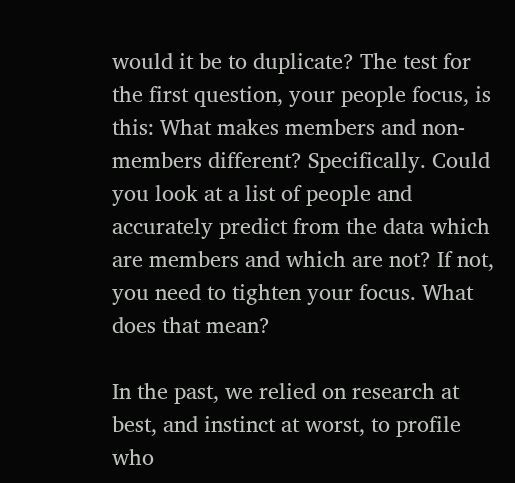would it be to duplicate? The test for the first question, your people focus, is this: What makes members and non-members different? Specifically. Could you look at a list of people and accurately predict from the data which are members and which are not? If not, you need to tighten your focus. What does that mean?

In the past, we relied on research at best, and instinct at worst, to profile who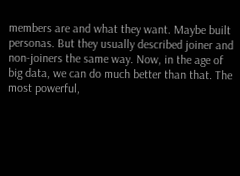members are and what they want. Maybe built personas. But they usually described joiner and non-joiners the same way. Now, in the age of big data, we can do much better than that. The most powerful,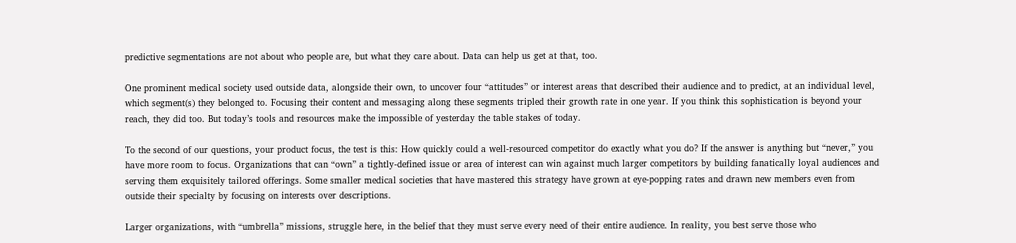predictive segmentations are not about who people are, but what they care about. Data can help us get at that, too.

One prominent medical society used outside data, alongside their own, to uncover four “attitudes” or interest areas that described their audience and to predict, at an individual level, which segment(s) they belonged to. Focusing their content and messaging along these segments tripled their growth rate in one year. If you think this sophistication is beyond your reach, they did too. But today’s tools and resources make the impossible of yesterday the table stakes of today.

To the second of our questions, your product focus, the test is this: How quickly could a well-resourced competitor do exactly what you do? If the answer is anything but “never,” you have more room to focus. Organizations that can “own” a tightly-defined issue or area of interest can win against much larger competitors by building fanatically loyal audiences and serving them exquisitely tailored offerings. Some smaller medical societies that have mastered this strategy have grown at eye-popping rates and drawn new members even from outside their specialty by focusing on interests over descriptions.

Larger organizations, with “umbrella” missions, struggle here, in the belief that they must serve every need of their entire audience. In reality, you best serve those who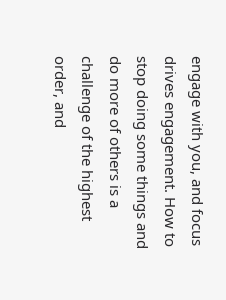engage with you, and focus drives engagement. How to stop doing some things and do more of others is a challenge of the highest order, and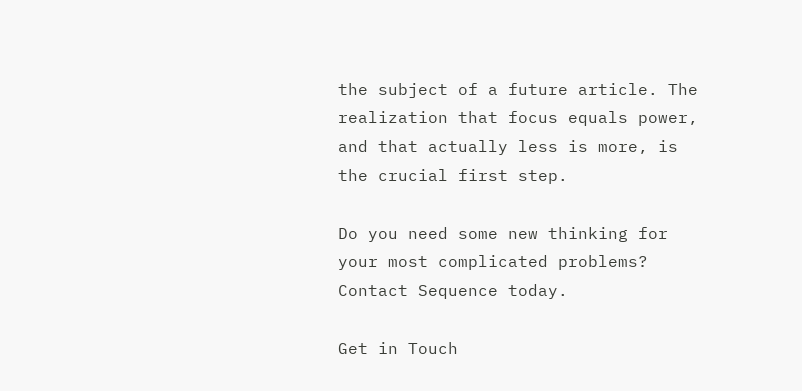the subject of a future article. The realization that focus equals power, and that actually less is more, is the crucial first step.

Do you need some new thinking for your most complicated problems? Contact Sequence today.

Get in Touch